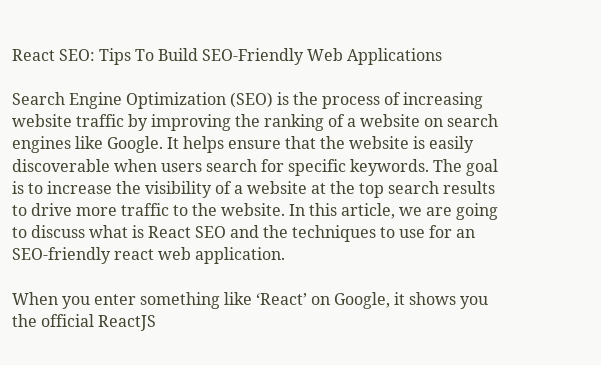React SEO: Tips To Build SEO-Friendly Web Applications

Search Engine Optimization (SEO) is the process of increasing website traffic by improving the ranking of a website on search engines like Google. It helps ensure that the website is easily discoverable when users search for specific keywords. The goal is to increase the visibility of a website at the top search results to drive more traffic to the website. In this article, we are going to discuss what is React SEO and the techniques to use for an SEO-friendly react web application.

When you enter something like ‘React’ on Google, it shows you the official ReactJS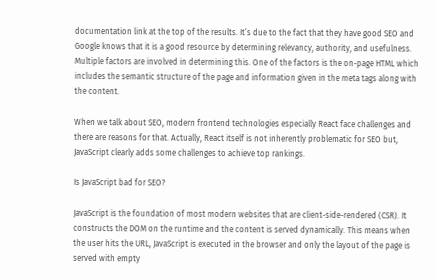documentation link at the top of the results. It’s due to the fact that they have good SEO and Google knows that it is a good resource by determining relevancy, authority, and usefulness. Multiple factors are involved in determining this. One of the factors is the on-page HTML which includes the semantic structure of the page and information given in the meta tags along with the content.

When we talk about SEO, modern frontend technologies especially React face challenges and there are reasons for that. Actually, React itself is not inherently problematic for SEO but, JavaScript clearly adds some challenges to achieve top rankings.

Is JavaScript bad for SEO?

JavaScript is the foundation of most modern websites that are client-side-rendered (CSR). It constructs the DOM on the runtime and the content is served dynamically. This means when the user hits the URL, JavaScript is executed in the browser and only the layout of the page is served with empty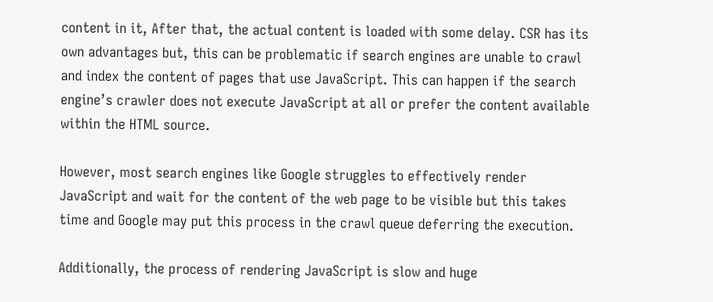content in it, After that, the actual content is loaded with some delay. CSR has its own advantages but, this can be problematic if search engines are unable to crawl and index the content of pages that use JavaScript. This can happen if the search engine’s crawler does not execute JavaScript at all or prefer the content available within the HTML source.

However, most search engines like Google struggles to effectively render JavaScript and wait for the content of the web page to be visible but this takes time and Google may put this process in the crawl queue deferring the execution.

Additionally, the process of rendering JavaScript is slow and huge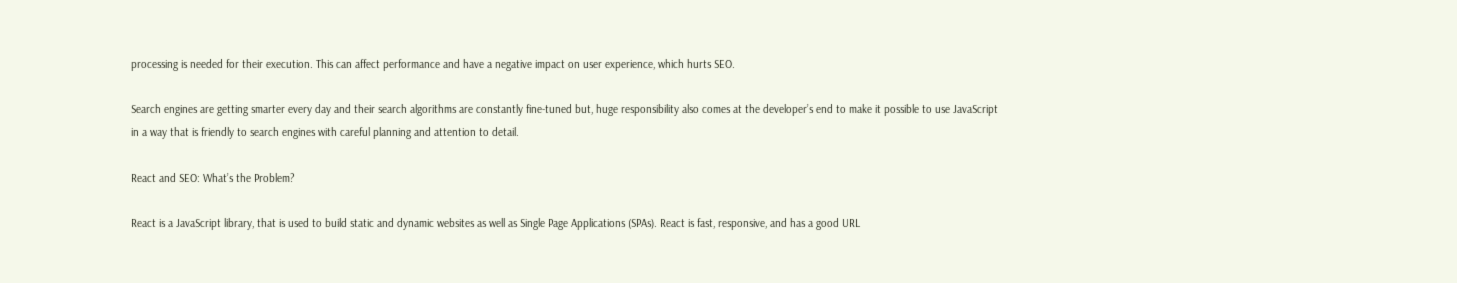processing is needed for their execution. This can affect performance and have a negative impact on user experience, which hurts SEO.

Search engines are getting smarter every day and their search algorithms are constantly fine-tuned but, huge responsibility also comes at the developer’s end to make it possible to use JavaScript in a way that is friendly to search engines with careful planning and attention to detail.

React and SEO: What’s the Problem?

React is a JavaScript library, that is used to build static and dynamic websites as well as Single Page Applications (SPAs). React is fast, responsive, and has a good URL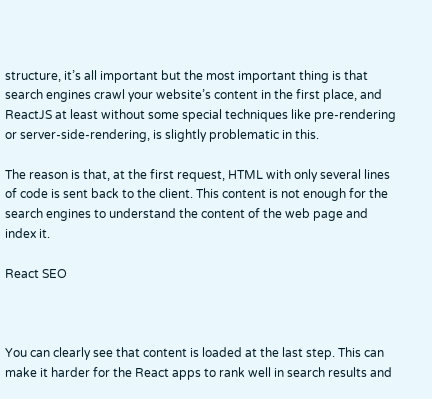structure, it’s all important but the most important thing is that search engines crawl your website’s content in the first place, and ReactJS at least without some special techniques like pre-rendering or server-side-rendering, is slightly problematic in this.

The reason is that, at the first request, HTML with only several lines of code is sent back to the client. This content is not enough for the search engines to understand the content of the web page and index it.

React SEO



You can clearly see that content is loaded at the last step. This can make it harder for the React apps to rank well in search results and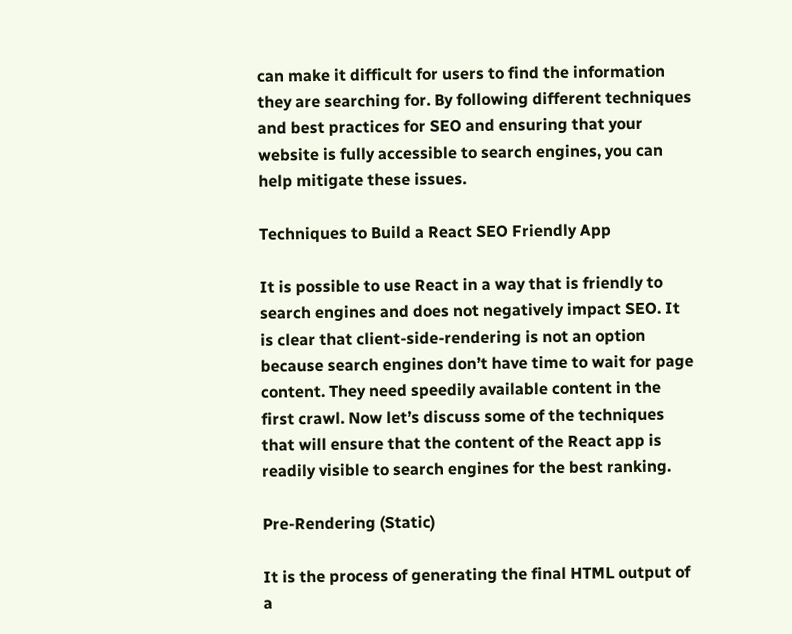can make it difficult for users to find the information they are searching for. By following different techniques and best practices for SEO and ensuring that your website is fully accessible to search engines, you can help mitigate these issues.

Techniques to Build a React SEO Friendly App

It is possible to use React in a way that is friendly to search engines and does not negatively impact SEO. It is clear that client-side-rendering is not an option because search engines don’t have time to wait for page content. They need speedily available content in the first crawl. Now let’s discuss some of the techniques that will ensure that the content of the React app is readily visible to search engines for the best ranking.

Pre-Rendering (Static)

It is the process of generating the final HTML output of a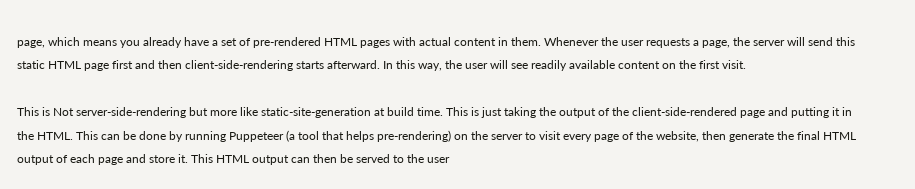page, which means you already have a set of pre-rendered HTML pages with actual content in them. Whenever the user requests a page, the server will send this static HTML page first and then client-side-rendering starts afterward. In this way, the user will see readily available content on the first visit.

This is Not server-side-rendering but more like static-site-generation at build time. This is just taking the output of the client-side-rendered page and putting it in the HTML. This can be done by running Puppeteer (a tool that helps pre-rendering) on the server to visit every page of the website, then generate the final HTML output of each page and store it. This HTML output can then be served to the user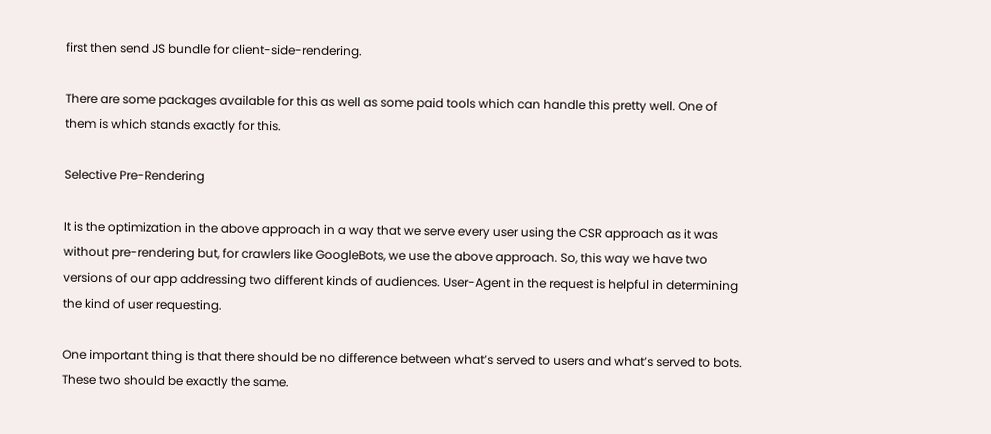first then send JS bundle for client-side-rendering.

There are some packages available for this as well as some paid tools which can handle this pretty well. One of them is which stands exactly for this.

Selective Pre-Rendering

It is the optimization in the above approach in a way that we serve every user using the CSR approach as it was without pre-rendering but, for crawlers like GoogleBots, we use the above approach. So, this way we have two versions of our app addressing two different kinds of audiences. User-Agent in the request is helpful in determining the kind of user requesting.

One important thing is that there should be no difference between what’s served to users and what’s served to bots. These two should be exactly the same.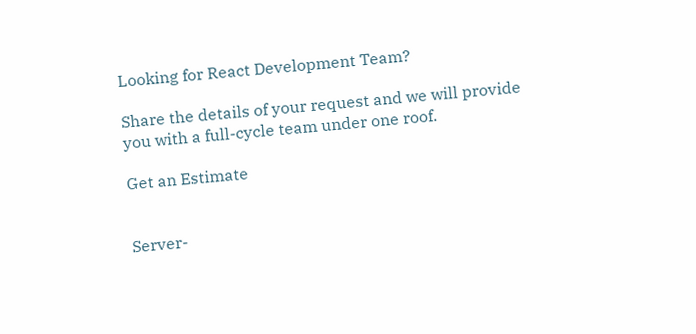Looking for React Development Team?

Share the details of your request and we will provide you with a full-cycle team under one roof.

Get an Estimate


Server-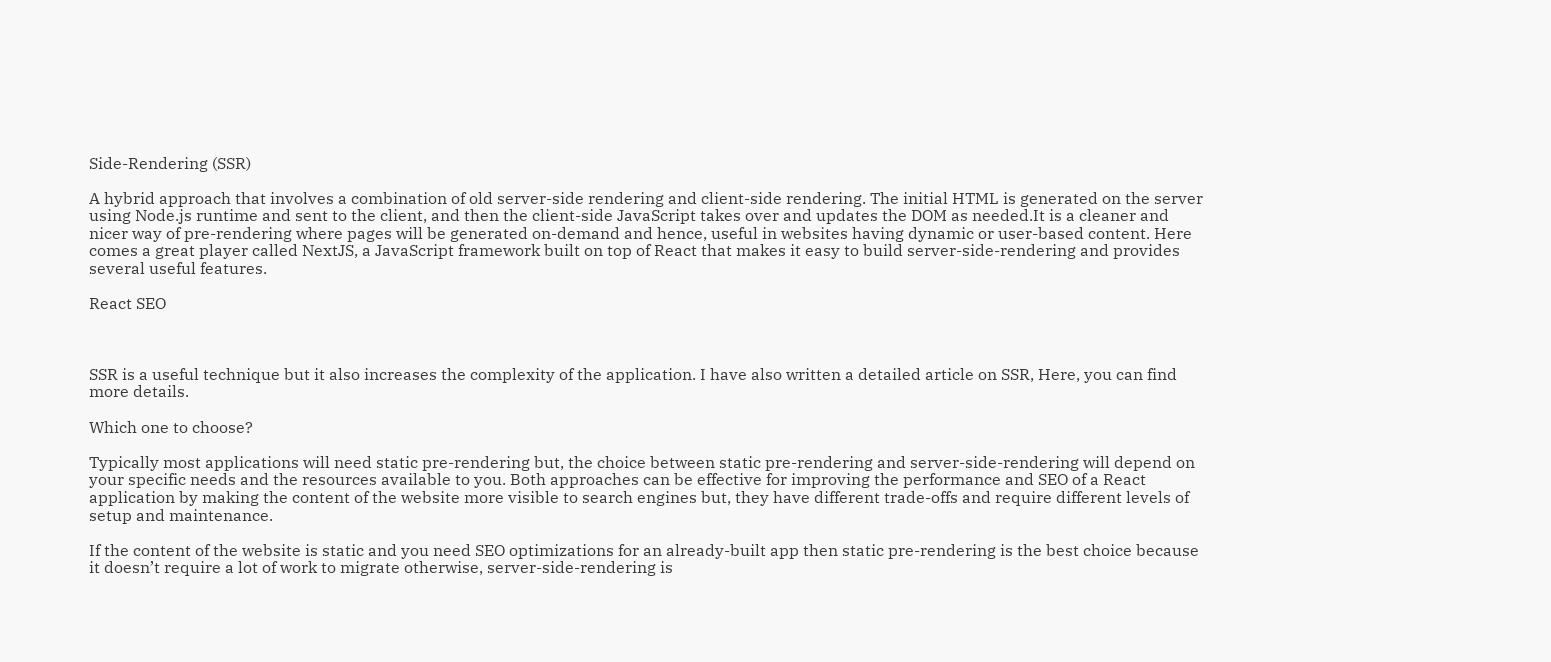Side-Rendering (SSR)

A hybrid approach that involves a combination of old server-side rendering and client-side rendering. The initial HTML is generated on the server using Node.js runtime and sent to the client, and then the client-side JavaScript takes over and updates the DOM as needed.It is a cleaner and nicer way of pre-rendering where pages will be generated on-demand and hence, useful in websites having dynamic or user-based content. Here comes a great player called NextJS, a JavaScript framework built on top of React that makes it easy to build server-side-rendering and provides several useful features.

React SEO



SSR is a useful technique but it also increases the complexity of the application. I have also written a detailed article on SSR, Here, you can find more details.

Which one to choose?

Typically most applications will need static pre-rendering but, the choice between static pre-rendering and server-side-rendering will depend on your specific needs and the resources available to you. Both approaches can be effective for improving the performance and SEO of a React application by making the content of the website more visible to search engines but, they have different trade-offs and require different levels of setup and maintenance.

If the content of the website is static and you need SEO optimizations for an already-built app then static pre-rendering is the best choice because it doesn’t require a lot of work to migrate otherwise, server-side-rendering is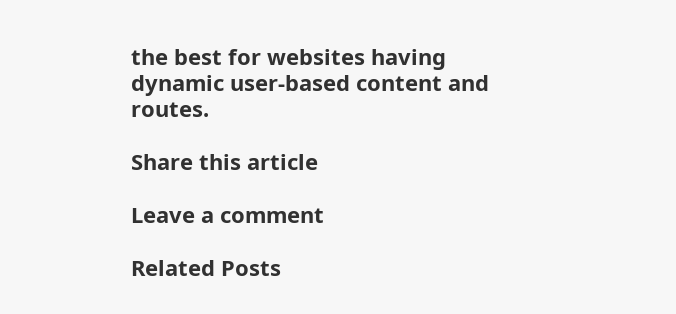the best for websites having dynamic user-based content and routes.

Share this article

Leave a comment

Related Posts